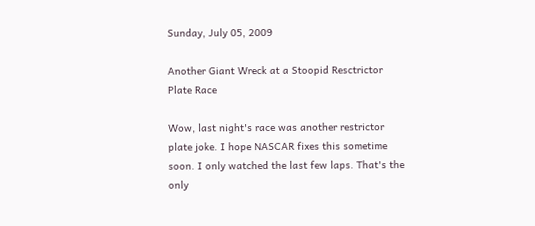Sunday, July 05, 2009

Another Giant Wreck at a Stoopid Resctrictor Plate Race

Wow, last night's race was another restrictor plate joke. I hope NASCAR fixes this sometime soon. I only watched the last few laps. That's the only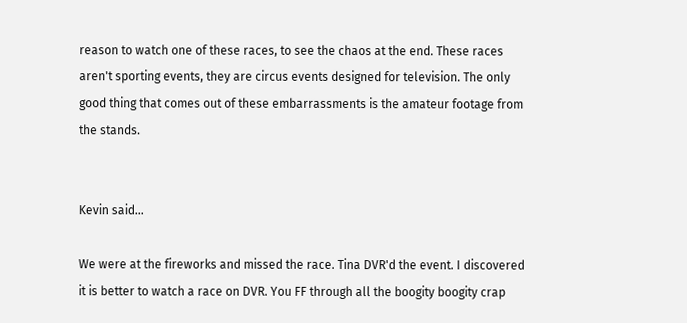reason to watch one of these races, to see the chaos at the end. These races aren't sporting events, they are circus events designed for television. The only good thing that comes out of these embarrassments is the amateur footage from the stands.


Kevin said...

We were at the fireworks and missed the race. Tina DVR'd the event. I discovered it is better to watch a race on DVR. You FF through all the boogity boogity crap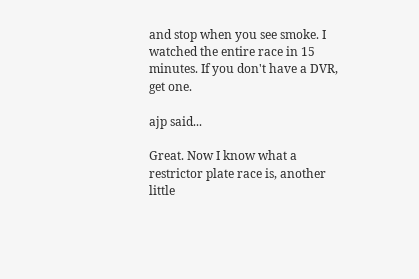and stop when you see smoke. I watched the entire race in 15 minutes. If you don't have a DVR, get one.

ajp said...

Great. Now I know what a restrictor plate race is, another little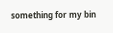something for my bin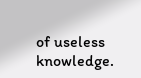of useless knowledge.